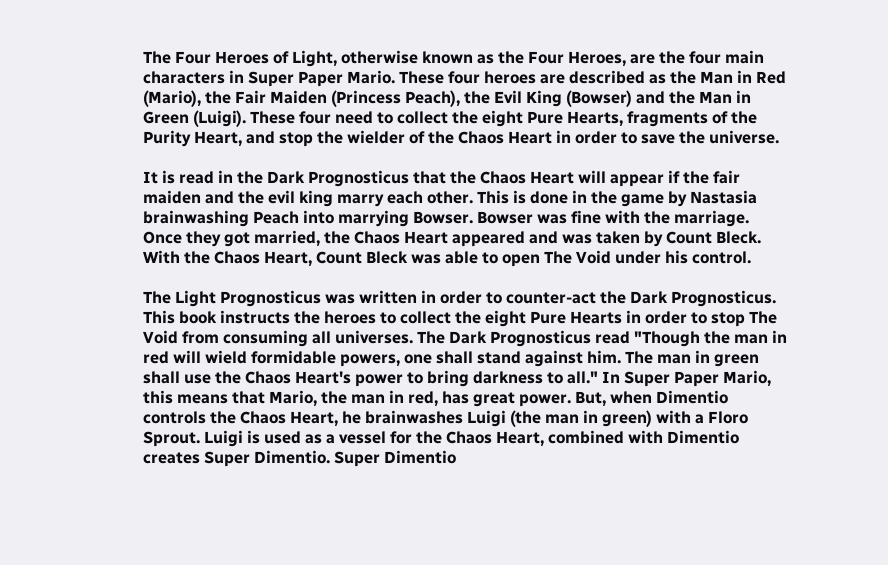The Four Heroes of Light, otherwise known as the Four Heroes, are the four main characters in Super Paper Mario. These four heroes are described as the Man in Red (Mario), the Fair Maiden (Princess Peach), the Evil King (Bowser) and the Man in Green (Luigi). These four need to collect the eight Pure Hearts, fragments of the Purity Heart, and stop the wielder of the Chaos Heart in order to save the universe.

It is read in the Dark Prognosticus that the Chaos Heart will appear if the fair maiden and the evil king marry each other. This is done in the game by Nastasia brainwashing Peach into marrying Bowser. Bowser was fine with the marriage. Once they got married, the Chaos Heart appeared and was taken by Count Bleck. With the Chaos Heart, Count Bleck was able to open The Void under his control.

The Light Prognosticus was written in order to counter-act the Dark Prognosticus. This book instructs the heroes to collect the eight Pure Hearts in order to stop The Void from consuming all universes. The Dark Prognosticus read "Though the man in red will wield formidable powers, one shall stand against him. The man in green shall use the Chaos Heart's power to bring darkness to all." In Super Paper Mario, this means that Mario, the man in red, has great power. But, when Dimentio controls the Chaos Heart, he brainwashes Luigi (the man in green) with a Floro Sprout. Luigi is used as a vessel for the Chaos Heart, combined with Dimentio creates Super Dimentio. Super Dimentio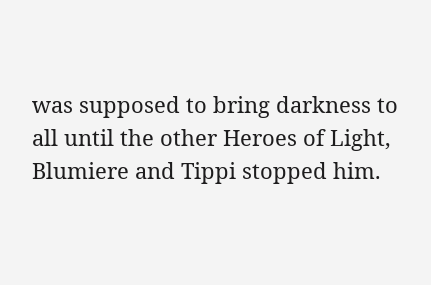was supposed to bring darkness to all until the other Heroes of Light, Blumiere and Tippi stopped him.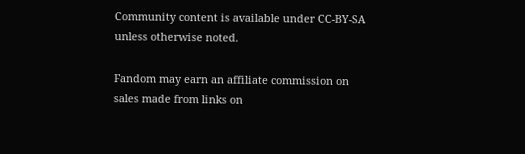Community content is available under CC-BY-SA unless otherwise noted.

Fandom may earn an affiliate commission on sales made from links on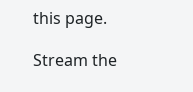this page.

Stream the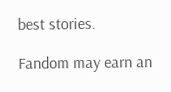best stories.

Fandom may earn an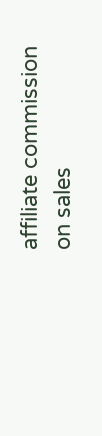affiliate commission on sales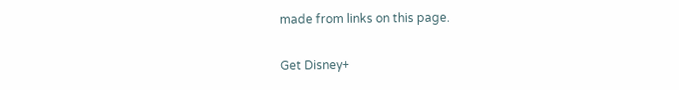made from links on this page.

Get Disney+